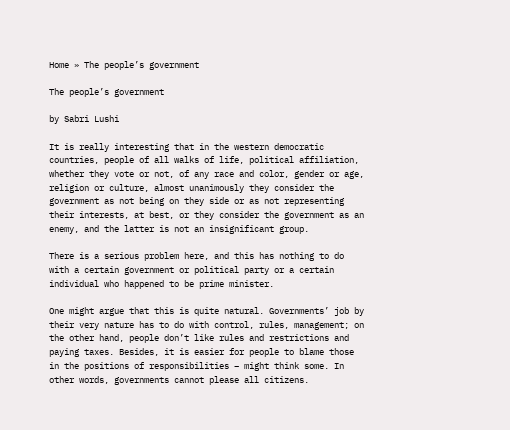Home » The people’s government

The people’s government

by Sabri Lushi

It is really interesting that in the western democratic countries, people of all walks of life, political affiliation, whether they vote or not, of any race and color, gender or age, religion or culture, almost unanimously they consider the government as not being on they side or as not representing their interests, at best, or they consider the government as an enemy, and the latter is not an insignificant group.

There is a serious problem here, and this has nothing to do with a certain government or political party or a certain individual who happened to be prime minister.

One might argue that this is quite natural. Governments’ job by their very nature has to do with control, rules, management; on the other hand, people don’t like rules and restrictions and paying taxes. Besides, it is easier for people to blame those in the positions of responsibilities – might think some. In other words, governments cannot please all citizens.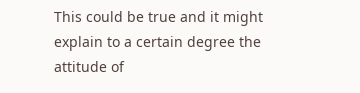This could be true and it might explain to a certain degree the attitude of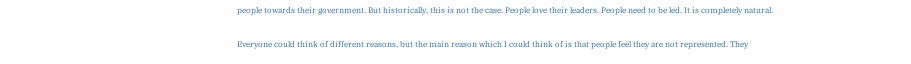people towards their government. But historically, this is not the case. People love their leaders. People need to be led. It is completely natural.

Everyone could think of different reasons, but the main reason which I could think of is that people feel they are not represented. They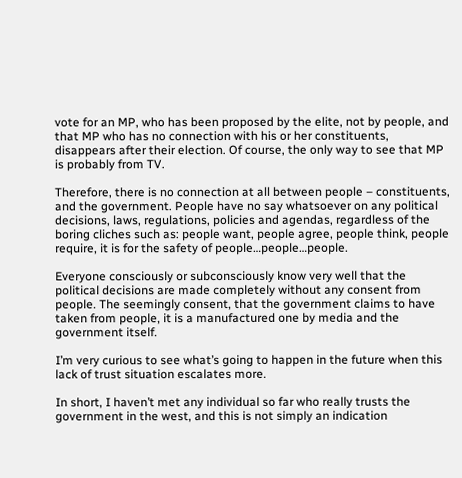vote for an MP, who has been proposed by the elite, not by people, and that MP who has no connection with his or her constituents, disappears after their election. Of course, the only way to see that MP is probably from TV.

Therefore, there is no connection at all between people – constituents, and the government. People have no say whatsoever on any political decisions, laws, regulations, policies and agendas, regardless of the boring cliches such as: people want, people agree, people think, people require, it is for the safety of people…people…people.

Everyone consciously or subconsciously know very well that the political decisions are made completely without any consent from people. The seemingly consent, that the government claims to have taken from people, it is a manufactured one by media and the government itself.

I’m very curious to see what’s going to happen in the future when this lack of trust situation escalates more.

In short, I haven’t met any individual so far who really trusts the government in the west, and this is not simply an indication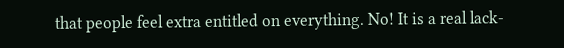that people feel extra entitled on everything. No! It is a real lack-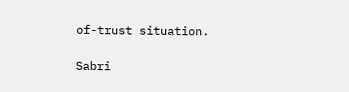of-trust situation.

Sabri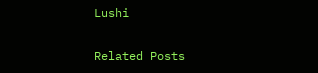Lushi

Related Posts